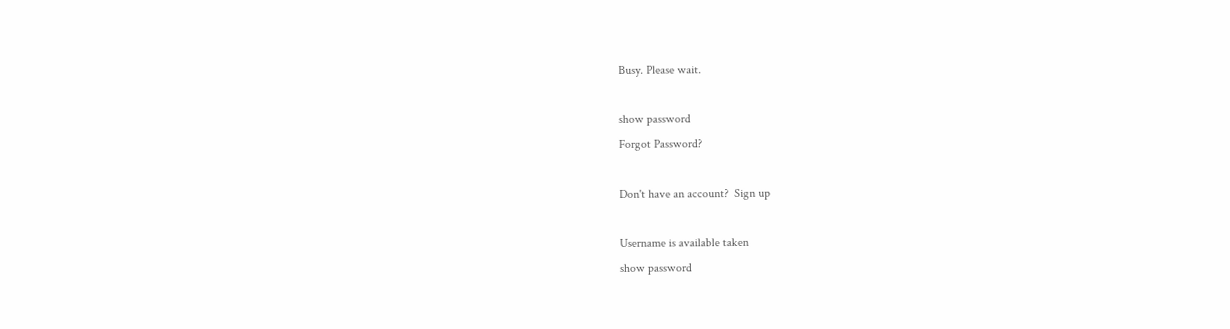Busy. Please wait.

show password
Forgot Password?

Don't have an account?  Sign up

Username is available taken
show password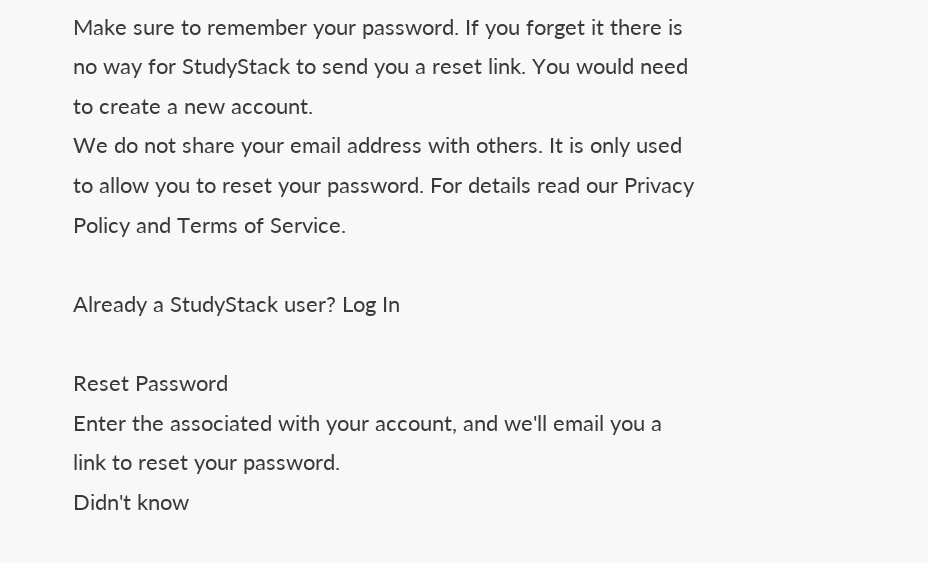Make sure to remember your password. If you forget it there is no way for StudyStack to send you a reset link. You would need to create a new account.
We do not share your email address with others. It is only used to allow you to reset your password. For details read our Privacy Policy and Terms of Service.

Already a StudyStack user? Log In

Reset Password
Enter the associated with your account, and we'll email you a link to reset your password.
Didn't know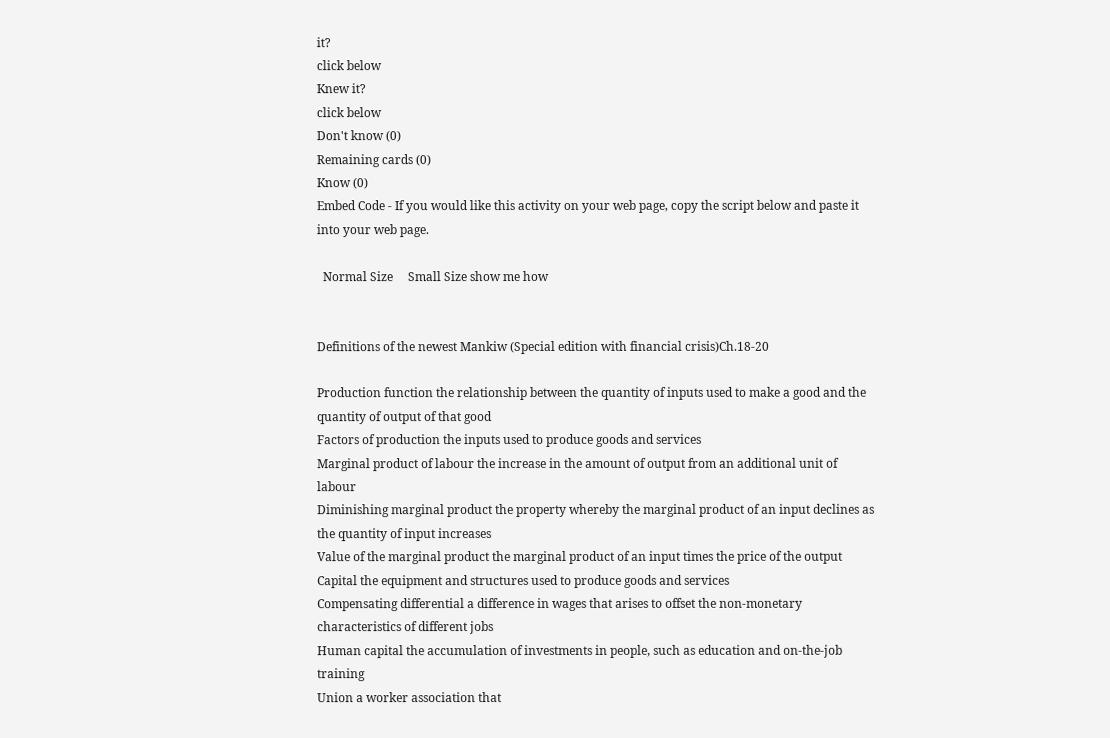it?
click below
Knew it?
click below
Don't know (0)
Remaining cards (0)
Know (0)
Embed Code - If you would like this activity on your web page, copy the script below and paste it into your web page.

  Normal Size     Small Size show me how


Definitions of the newest Mankiw (Special edition with financial crisis)Ch.18-20

Production function the relationship between the quantity of inputs used to make a good and the quantity of output of that good
Factors of production the inputs used to produce goods and services
Marginal product of labour the increase in the amount of output from an additional unit of labour
Diminishing marginal product the property whereby the marginal product of an input declines as the quantity of input increases
Value of the marginal product the marginal product of an input times the price of the output
Capital the equipment and structures used to produce goods and services
Compensating differential a difference in wages that arises to offset the non-monetary characteristics of different jobs
Human capital the accumulation of investments in people, such as education and on-the-job training
Union a worker association that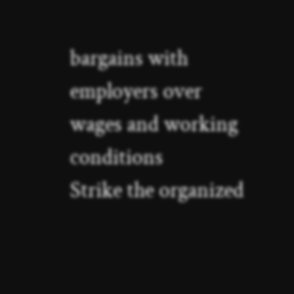bargains with employers over wages and working conditions
Strike the organized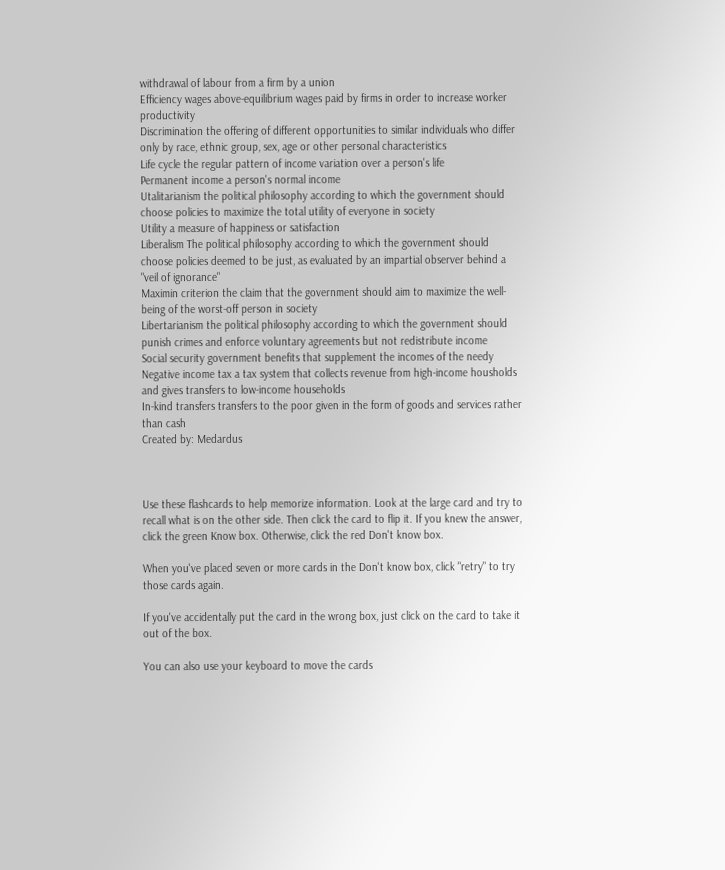withdrawal of labour from a firm by a union
Efficiency wages above-equilibrium wages paid by firms in order to increase worker productivity
Discrimination the offering of different opportunities to similar individuals who differ only by race, ethnic group, sex, age or other personal characteristics
Life cycle the regular pattern of income variation over a person's life
Permanent income a person's normal income
Utalitarianism the political philosophy according to which the government should choose policies to maximize the total utility of everyone in society
Utility a measure of happiness or satisfaction
Liberalism The political philosophy according to which the government should choose policies deemed to be just, as evaluated by an impartial observer behind a "veil of ignorance"
Maximin criterion the claim that the government should aim to maximize the well-being of the worst-off person in society
Libertarianism the political philosophy according to which the government should punish crimes and enforce voluntary agreements but not redistribute income
Social security government benefits that supplement the incomes of the needy
Negative income tax a tax system that collects revenue from high-income housholds and gives transfers to low-income households
In-kind transfers transfers to the poor given in the form of goods and services rather than cash
Created by: Medardus



Use these flashcards to help memorize information. Look at the large card and try to recall what is on the other side. Then click the card to flip it. If you knew the answer, click the green Know box. Otherwise, click the red Don't know box.

When you've placed seven or more cards in the Don't know box, click "retry" to try those cards again.

If you've accidentally put the card in the wrong box, just click on the card to take it out of the box.

You can also use your keyboard to move the cards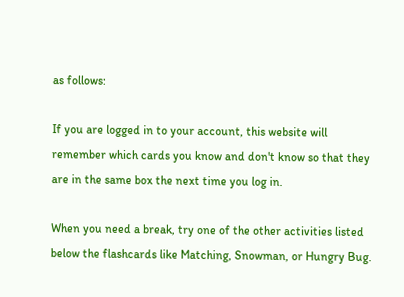as follows:

If you are logged in to your account, this website will remember which cards you know and don't know so that they are in the same box the next time you log in.

When you need a break, try one of the other activities listed below the flashcards like Matching, Snowman, or Hungry Bug.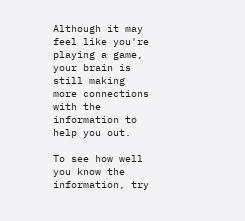Although it may feel like you're playing a game, your brain is still making more connections with the information to help you out.

To see how well you know the information, try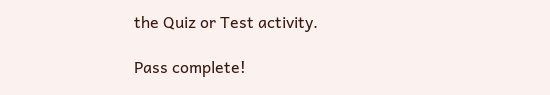the Quiz or Test activity.

Pass complete!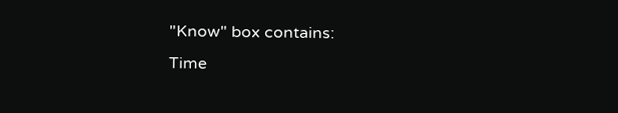"Know" box contains:
Time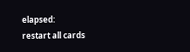elapsed:
restart all cards